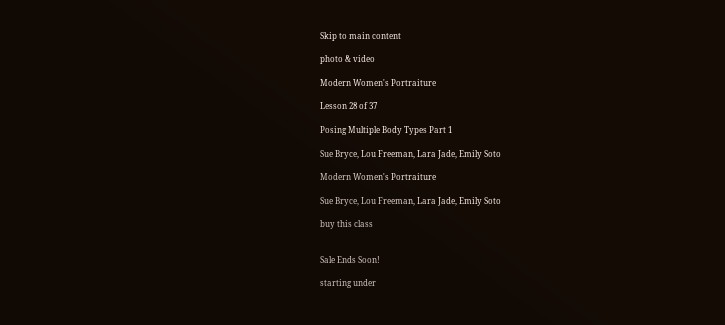Skip to main content

photo & video

Modern Women's Portraiture

Lesson 28 of 37

Posing Multiple Body Types Part 1

Sue Bryce, Lou Freeman, Lara Jade, Emily Soto

Modern Women's Portraiture

Sue Bryce, Lou Freeman, Lara Jade, Emily Soto

buy this class


Sale Ends Soon!

starting under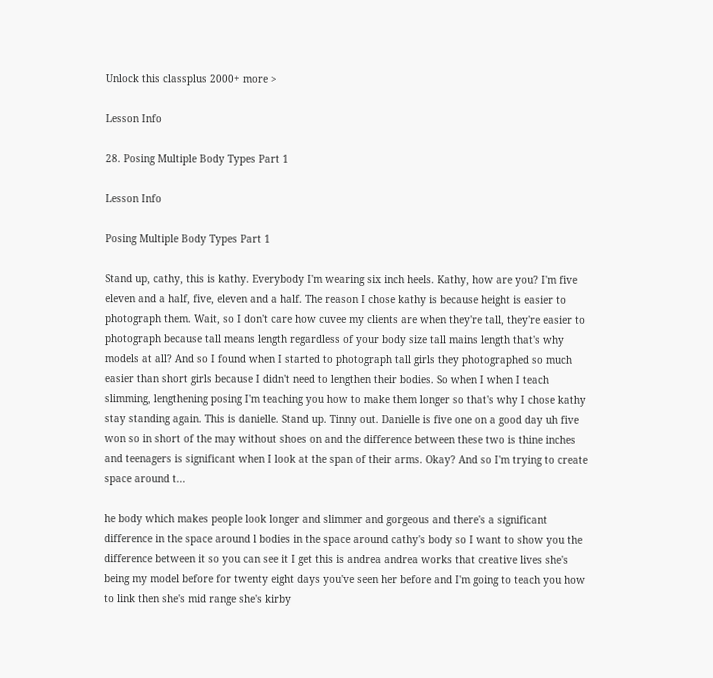Unlock this classplus 2000+ more >

Lesson Info

28. Posing Multiple Body Types Part 1

Lesson Info

Posing Multiple Body Types Part 1

Stand up, cathy, this is kathy. Everybody I'm wearing six inch heels. Kathy, how are you? I'm five eleven and a half, five, eleven and a half. The reason I chose kathy is because height is easier to photograph them. Wait, so I don't care how cuvee my clients are when they're tall, they're easier to photograph because tall means length regardless of your body size tall mains length that's why models at all? And so I found when I started to photograph tall girls they photographed so much easier than short girls because I didn't need to lengthen their bodies. So when I when I teach slimming, lengthening posing I'm teaching you how to make them longer so that's why I chose kathy stay standing again. This is danielle. Stand up. Tinny out. Danielle is five one on a good day uh five won so in short of the may without shoes on and the difference between these two is thine inches and teenagers is significant when I look at the span of their arms. Okay? And so I'm trying to create space around t...

he body which makes people look longer and slimmer and gorgeous and there's a significant difference in the space around l bodies in the space around cathy's body so I want to show you the difference between it so you can see it I get this is andrea andrea works that creative lives she's being my model before for twenty eight days you've seen her before and I'm going to teach you how to link then she's mid range she's kirby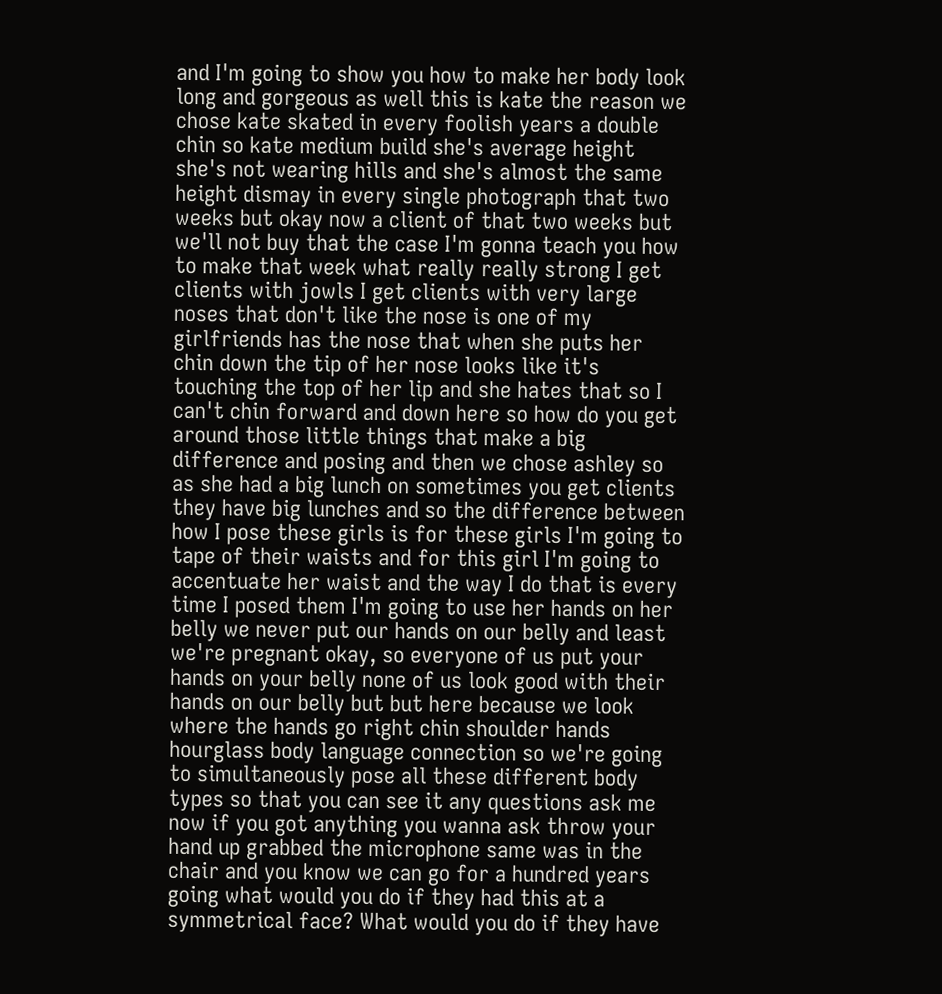and I'm going to show you how to make her body look long and gorgeous as well this is kate the reason we chose kate skated in every foolish years a double chin so kate medium build she's average height she's not wearing hills and she's almost the same height dismay in every single photograph that two weeks but okay now a client of that two weeks but we'll not buy that the case I'm gonna teach you how to make that week what really really strong I get clients with jowls I get clients with very large noses that don't like the nose is one of my girlfriends has the nose that when she puts her chin down the tip of her nose looks like it's touching the top of her lip and she hates that so I can't chin forward and down here so how do you get around those little things that make a big difference and posing and then we chose ashley so as she had a big lunch on sometimes you get clients they have big lunches and so the difference between how I pose these girls is for these girls I'm going to tape of their waists and for this girl I'm going to accentuate her waist and the way I do that is every time I posed them I'm going to use her hands on her belly we never put our hands on our belly and least we're pregnant okay, so everyone of us put your hands on your belly none of us look good with their hands on our belly but but here because we look where the hands go right chin shoulder hands hourglass body language connection so we're going to simultaneously pose all these different body types so that you can see it any questions ask me now if you got anything you wanna ask throw your hand up grabbed the microphone same was in the chair and you know we can go for a hundred years going what would you do if they had this at a symmetrical face? What would you do if they have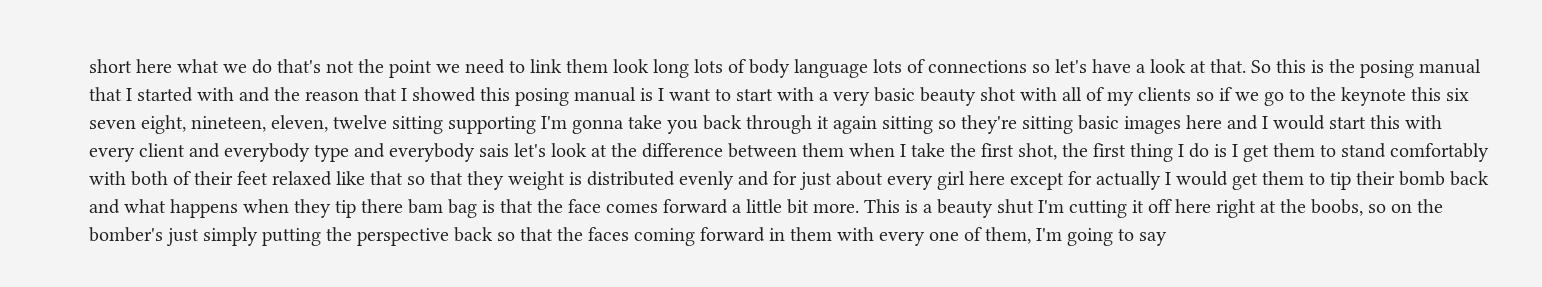short here what we do that's not the point we need to link them look long lots of body language lots of connections so let's have a look at that. So this is the posing manual that I started with and the reason that I showed this posing manual is I want to start with a very basic beauty shot with all of my clients so if we go to the keynote this six seven eight, nineteen, eleven, twelve sitting supporting I'm gonna take you back through it again sitting so they're sitting basic images here and I would start this with every client and everybody type and everybody sais let's look at the difference between them when I take the first shot, the first thing I do is I get them to stand comfortably with both of their feet relaxed like that so that they weight is distributed evenly and for just about every girl here except for actually I would get them to tip their bomb back and what happens when they tip there bam bag is that the face comes forward a little bit more. This is a beauty shut I'm cutting it off here right at the boobs, so on the bomber's just simply putting the perspective back so that the faces coming forward in them with every one of them, I'm going to say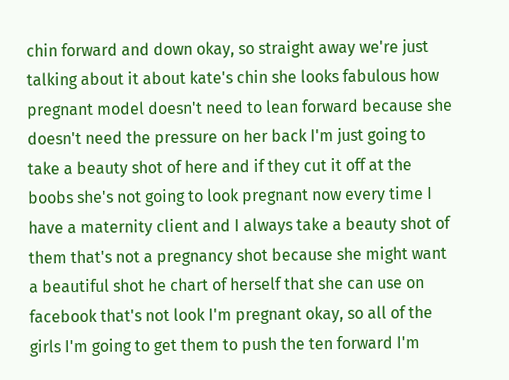chin forward and down okay, so straight away we're just talking about it about kate's chin she looks fabulous how pregnant model doesn't need to lean forward because she doesn't need the pressure on her back I'm just going to take a beauty shot of here and if they cut it off at the boobs she's not going to look pregnant now every time I have a maternity client and I always take a beauty shot of them that's not a pregnancy shot because she might want a beautiful shot he chart of herself that she can use on facebook that's not look I'm pregnant okay, so all of the girls I'm going to get them to push the ten forward I'm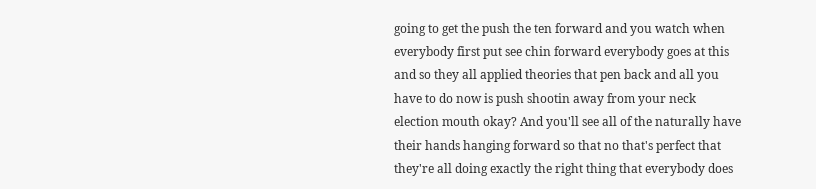going to get the push the ten forward and you watch when everybody first put see chin forward everybody goes at this and so they all applied theories that pen back and all you have to do now is push shootin away from your neck election mouth okay? And you'll see all of the naturally have their hands hanging forward so that no that's perfect that they're all doing exactly the right thing that everybody does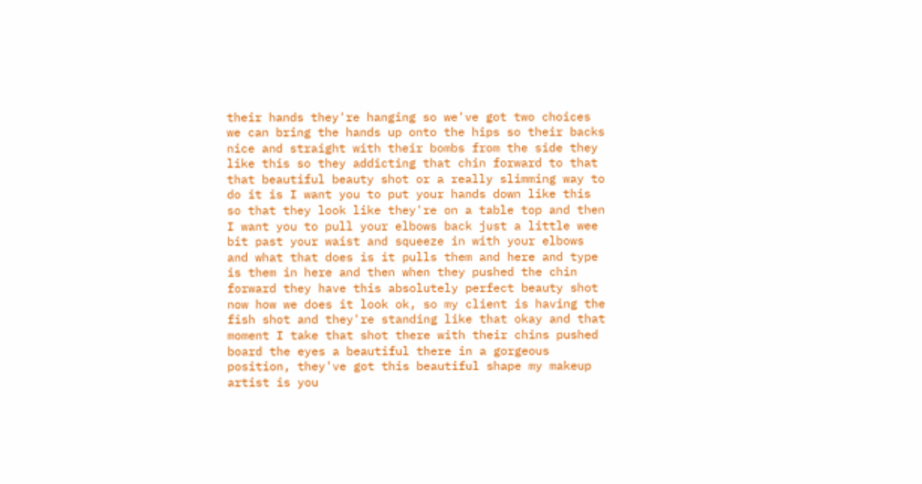their hands they're hanging so we've got two choices we can bring the hands up onto the hips so their backs nice and straight with their bombs from the side they like this so they addicting that chin forward to that that beautiful beauty shot or a really slimming way to do it is I want you to put your hands down like this so that they look like they're on a table top and then I want you to pull your elbows back just a little wee bit past your waist and squeeze in with your elbows and what that does is it pulls them and here and type is them in here and then when they pushed the chin forward they have this absolutely perfect beauty shot now how we does it look ok, so my client is having the fish shot and they're standing like that okay and that moment I take that shot there with their chins pushed board the eyes a beautiful there in a gorgeous position, they've got this beautiful shape my makeup artist is you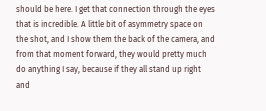should be here. I get that connection through the eyes that is incredible. A little bit of asymmetry space on the shot, and I show them the back of the camera, and from that moment forward, they would pretty much do anything I say, because if they all stand up right and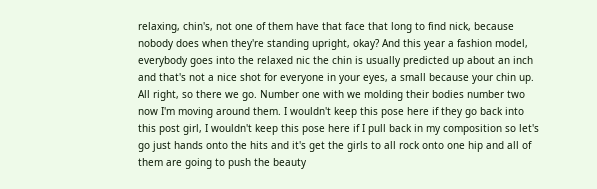relaxing, chin's, not one of them have that face that long to find nick, because nobody does when they're standing upright, okay? And this year a fashion model, everybody goes into the relaxed nic the chin is usually predicted up about an inch and that's not a nice shot for everyone in your eyes, a small because your chin up. All right, so there we go. Number one with we molding their bodies number two now I'm moving around them. I wouldn't keep this pose here if they go back into this post girl, I wouldn't keep this pose here if I pull back in my composition so let's go just hands onto the hits and it's get the girls to all rock onto one hip and all of them are going to push the beauty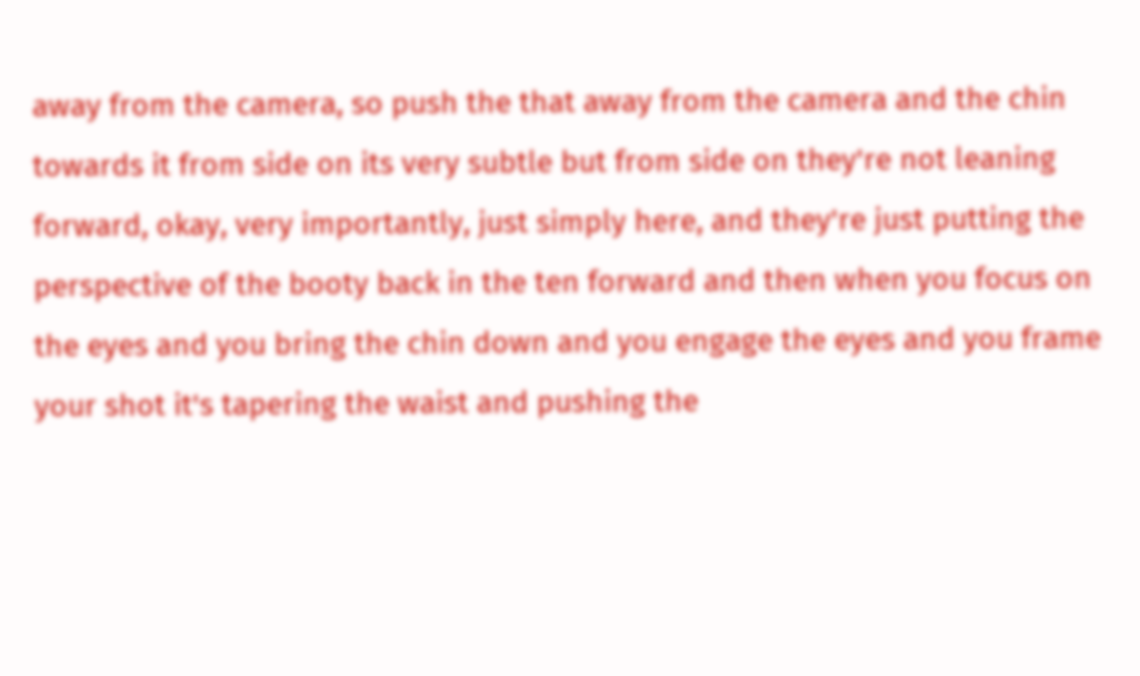away from the camera, so push the that away from the camera and the chin towards it from side on its very subtle but from side on they're not leaning forward, okay, very importantly, just simply here, and they're just putting the perspective of the booty back in the ten forward and then when you focus on the eyes and you bring the chin down and you engage the eyes and you frame your shot it's tapering the waist and pushing the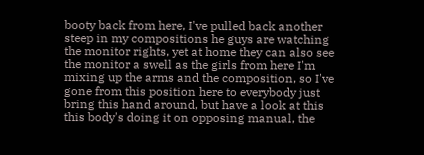booty back from here, I've pulled back another steep in my compositions he guys are watching the monitor rights, yet at home they can also see the monitor a swell as the girls from here I'm mixing up the arms and the composition, so I've gone from this position here to everybody just bring this hand around, but have a look at this this body's doing it on opposing manual, the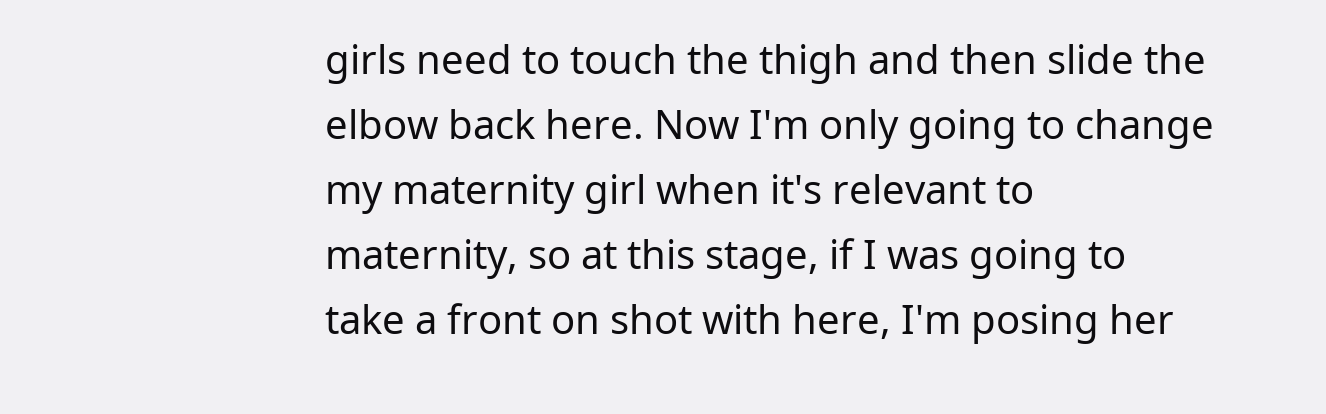girls need to touch the thigh and then slide the elbow back here. Now I'm only going to change my maternity girl when it's relevant to maternity, so at this stage, if I was going to take a front on shot with here, I'm posing her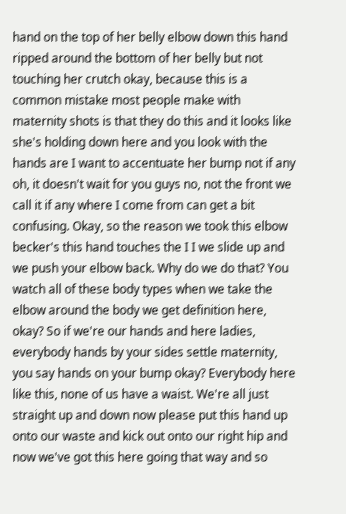hand on the top of her belly elbow down this hand ripped around the bottom of her belly but not touching her crutch okay, because this is a common mistake most people make with maternity shots is that they do this and it looks like she's holding down here and you look with the hands are I want to accentuate her bump not if any oh, it doesn't wait for you guys no, not the front we call it if any where I come from can get a bit confusing. Okay, so the reason we took this elbow becker's this hand touches the I I we slide up and we push your elbow back. Why do we do that? You watch all of these body types when we take the elbow around the body we get definition here, okay? So if we're our hands and here ladies, everybody hands by your sides settle maternity, you say hands on your bump okay? Everybody here like this, none of us have a waist. We're all just straight up and down now please put this hand up onto our waste and kick out onto our right hip and now we've got this here going that way and so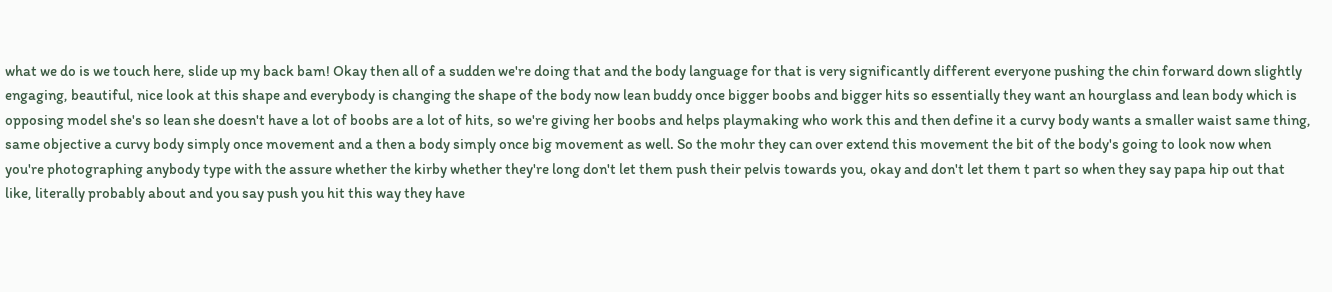what we do is we touch here, slide up my back bam! Okay then all of a sudden we're doing that and the body language for that is very significantly different everyone pushing the chin forward down slightly engaging, beautiful, nice look at this shape and everybody is changing the shape of the body now lean buddy once bigger boobs and bigger hits so essentially they want an hourglass and lean body which is opposing model she's so lean she doesn't have a lot of boobs are a lot of hits, so we're giving her boobs and helps playmaking who work this and then define it a curvy body wants a smaller waist same thing, same objective a curvy body simply once movement and a then a body simply once big movement as well. So the mohr they can over extend this movement the bit of the body's going to look now when you're photographing anybody type with the assure whether the kirby whether they're long don't let them push their pelvis towards you, okay and don't let them t part so when they say papa hip out that like, literally probably about and you say push you hit this way they have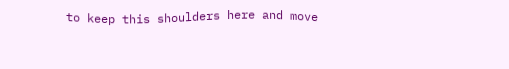to keep this shoulders here and move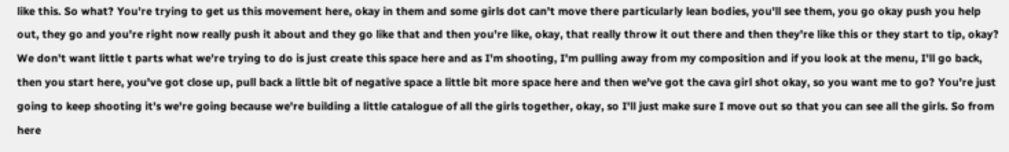like this. So what? You're trying to get us this movement here, okay in them and some girls dot can't move there particularly lean bodies, you'll see them, you go okay push you help out, they go and you're right now really push it about and they go like that and then you're like, okay, that really throw it out there and then they're like this or they start to tip, okay? We don't want little t parts what we're trying to do is just create this space here and as I'm shooting, I'm pulling away from my composition and if you look at the menu, I'll go back, then you start here, you've got close up, pull back a little bit of negative space a little bit more space here and then we've got the cava girl shot okay, so you want me to go? You're just going to keep shooting it's we're going because we're building a little catalogue of all the girls together, okay, so I'll just make sure I move out so that you can see all the girls. So from here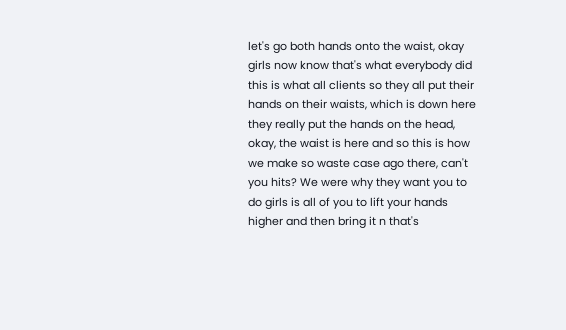let's go both hands onto the waist, okay girls now know that's what everybody did this is what all clients so they all put their hands on their waists, which is down here they really put the hands on the head, okay, the waist is here and so this is how we make so waste case ago there, can't you hits? We were why they want you to do girls is all of you to lift your hands higher and then bring it n that's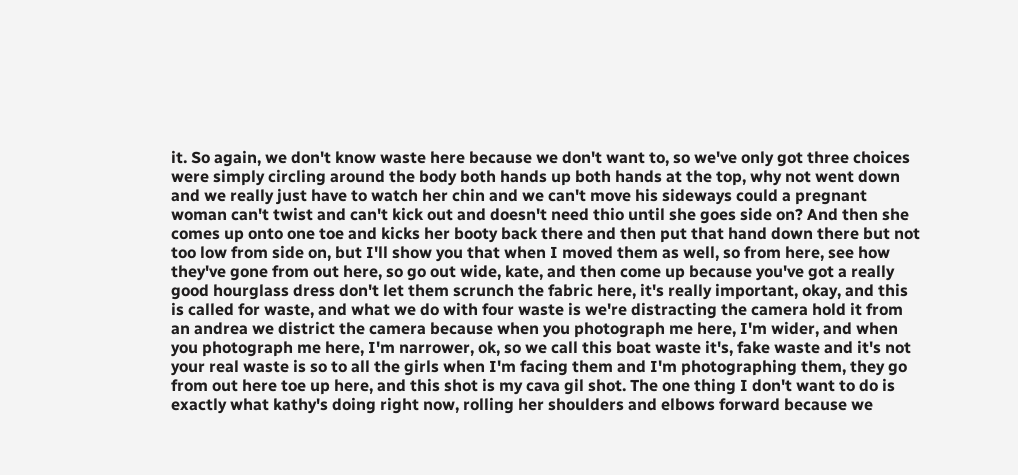it. So again, we don't know waste here because we don't want to, so we've only got three choices were simply circling around the body both hands up both hands at the top, why not went down and we really just have to watch her chin and we can't move his sideways could a pregnant woman can't twist and can't kick out and doesn't need thio until she goes side on? And then she comes up onto one toe and kicks her booty back there and then put that hand down there but not too low from side on, but I'll show you that when I moved them as well, so from here, see how they've gone from out here, so go out wide, kate, and then come up because you've got a really good hourglass dress don't let them scrunch the fabric here, it's really important, okay, and this is called for waste, and what we do with four waste is we're distracting the camera hold it from an andrea we district the camera because when you photograph me here, I'm wider, and when you photograph me here, I'm narrower, ok, so we call this boat waste it's, fake waste and it's not your real waste is so to all the girls when I'm facing them and I'm photographing them, they go from out here toe up here, and this shot is my cava gil shot. The one thing I don't want to do is exactly what kathy's doing right now, rolling her shoulders and elbows forward because we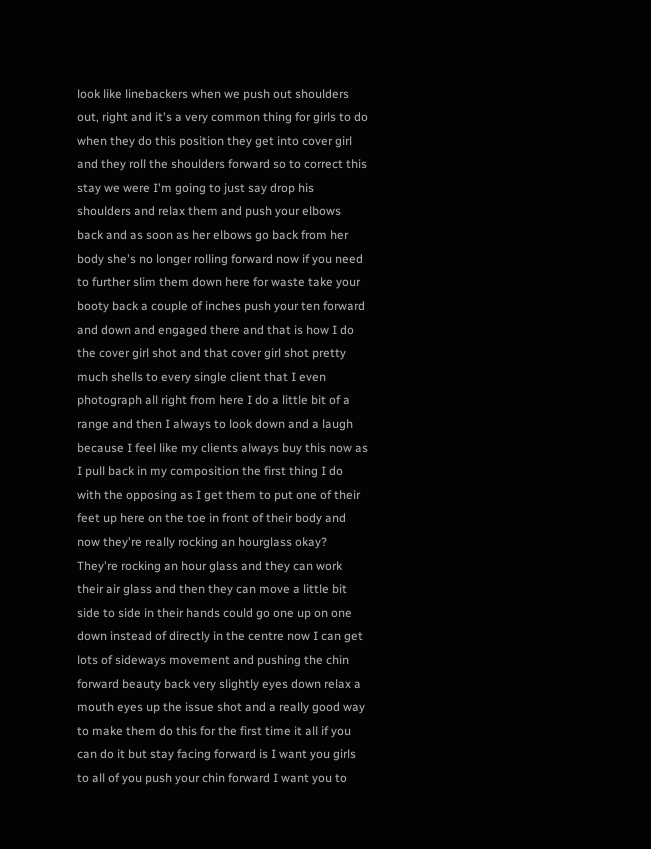look like linebackers when we push out shoulders out, right and it's a very common thing for girls to do when they do this position they get into cover girl and they roll the shoulders forward so to correct this stay we were I'm going to just say drop his shoulders and relax them and push your elbows back and as soon as her elbows go back from her body she's no longer rolling forward now if you need to further slim them down here for waste take your booty back a couple of inches push your ten forward and down and engaged there and that is how I do the cover girl shot and that cover girl shot pretty much shells to every single client that I even photograph all right from here I do a little bit of a range and then I always to look down and a laugh because I feel like my clients always buy this now as I pull back in my composition the first thing I do with the opposing as I get them to put one of their feet up here on the toe in front of their body and now they're really rocking an hourglass okay? They're rocking an hour glass and they can work their air glass and then they can move a little bit side to side in their hands could go one up on one down instead of directly in the centre now I can get lots of sideways movement and pushing the chin forward beauty back very slightly eyes down relax a mouth eyes up the issue shot and a really good way to make them do this for the first time it all if you can do it but stay facing forward is I want you girls to all of you push your chin forward I want you to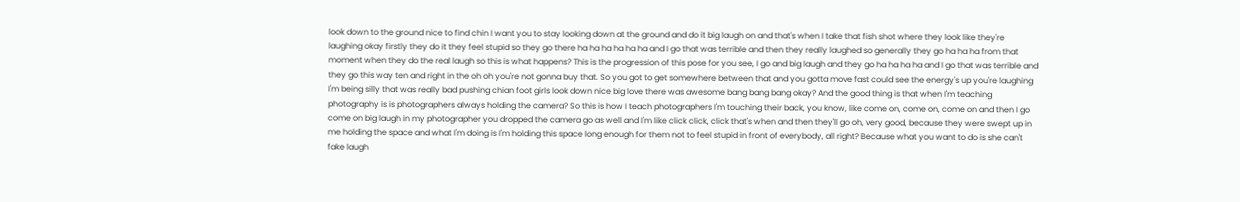look down to the ground nice to find chin I want you to stay looking down at the ground and do it big laugh on and that's when I take that fish shot where they look like they're laughing okay firstly they do it they feel stupid so they go there ha ha ha ha ha ha and I go that was terrible and then they really laughed so generally they go ha ha ha from that moment when they do the real laugh so this is what happens? This is the progression of this pose for you see, I go and big laugh and they go ha ha ha ha and I go that was terrible and they go this way ten and right in the oh oh you're not gonna buy that. So you got to get somewhere between that and you gotta move fast could see the energy's up you're laughing I'm being silly that was really bad pushing chian foot girls look down nice big love there was awesome bang bang bang okay? And the good thing is that when I'm teaching photography is is photographers always holding the camera? So this is how I teach photographers I'm touching their back, you know, like come on, come on, come on and then I go come on big laugh in my photographer you dropped the camera go as well and I'm like click click, click that's when and then they'll go oh, very good, because they were swept up in me holding the space and what I'm doing is I'm holding this space long enough for them not to feel stupid in front of everybody, all right? Because what you want to do is she can't fake laugh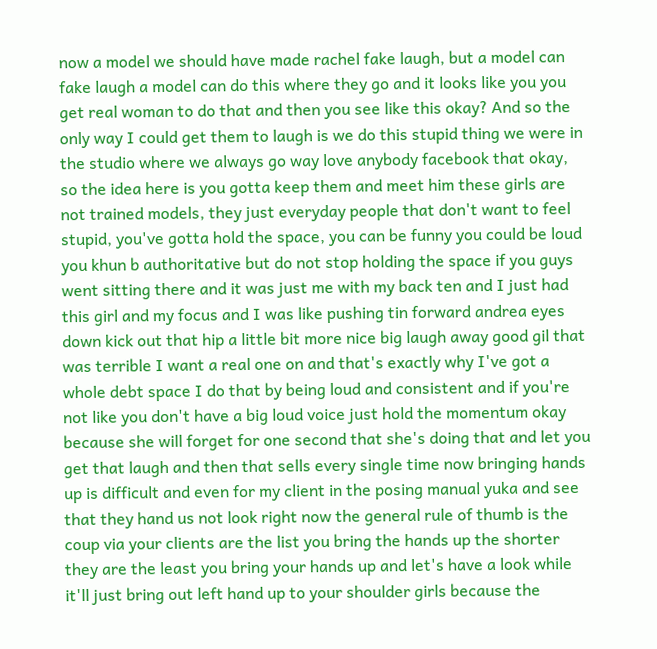now a model we should have made rachel fake laugh, but a model can fake laugh a model can do this where they go and it looks like you you get real woman to do that and then you see like this okay? And so the only way I could get them to laugh is we do this stupid thing we were in the studio where we always go way love anybody facebook that okay, so the idea here is you gotta keep them and meet him these girls are not trained models, they just everyday people that don't want to feel stupid, you've gotta hold the space, you can be funny you could be loud you khun b authoritative but do not stop holding the space if you guys went sitting there and it was just me with my back ten and I just had this girl and my focus and I was like pushing tin forward andrea eyes down kick out that hip a little bit more nice big laugh away good gil that was terrible I want a real one on and that's exactly why I've got a whole debt space I do that by being loud and consistent and if you're not like you don't have a big loud voice just hold the momentum okay because she will forget for one second that she's doing that and let you get that laugh and then that sells every single time now bringing hands up is difficult and even for my client in the posing manual yuka and see that they hand us not look right now the general rule of thumb is the coup via your clients are the list you bring the hands up the shorter they are the least you bring your hands up and let's have a look while it'll just bring out left hand up to your shoulder girls because the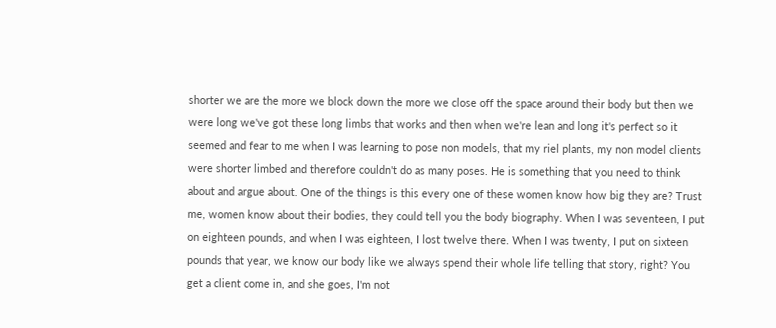shorter we are the more we block down the more we close off the space around their body but then we were long we've got these long limbs that works and then when we're lean and long it's perfect so it seemed and fear to me when I was learning to pose non models, that my riel plants, my non model clients were shorter limbed and therefore couldn't do as many poses. He is something that you need to think about and argue about. One of the things is this every one of these women know how big they are? Trust me, women know about their bodies, they could tell you the body biography. When I was seventeen, I put on eighteen pounds, and when I was eighteen, I lost twelve there. When I was twenty, I put on sixteen pounds that year, we know our body like we always spend their whole life telling that story, right? You get a client come in, and she goes, I'm not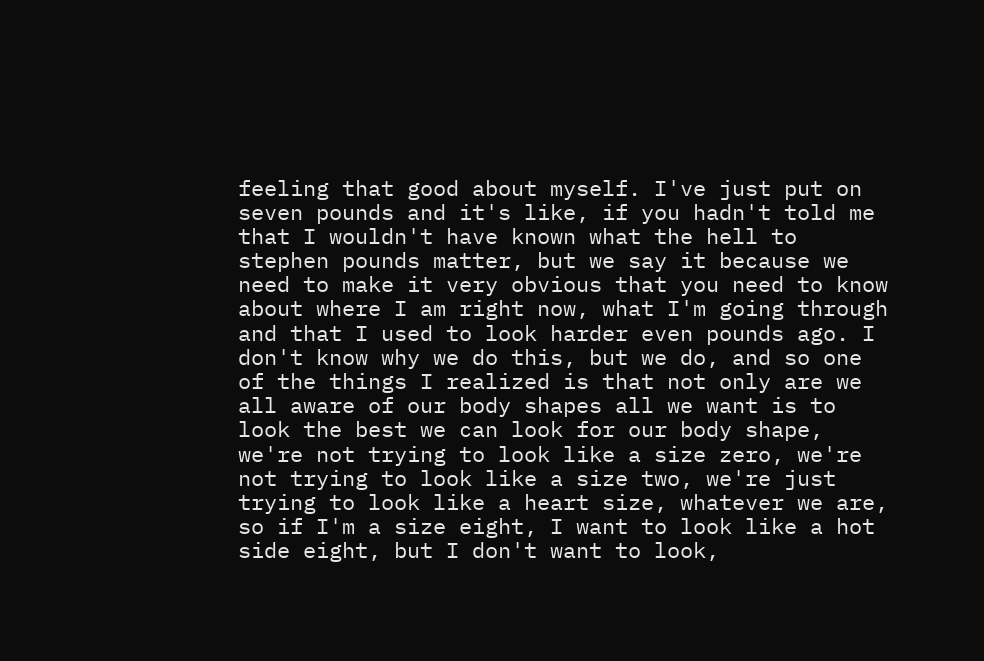feeling that good about myself. I've just put on seven pounds and it's like, if you hadn't told me that I wouldn't have known what the hell to stephen pounds matter, but we say it because we need to make it very obvious that you need to know about where I am right now, what I'm going through and that I used to look harder even pounds ago. I don't know why we do this, but we do, and so one of the things I realized is that not only are we all aware of our body shapes all we want is to look the best we can look for our body shape, we're not trying to look like a size zero, we're not trying to look like a size two, we're just trying to look like a heart size, whatever we are, so if I'm a size eight, I want to look like a hot side eight, but I don't want to look,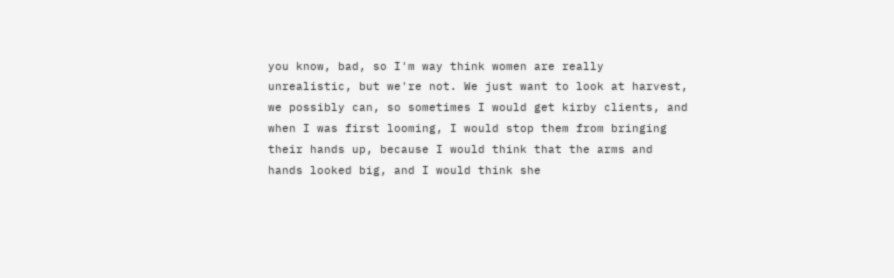you know, bad, so I'm way think women are really unrealistic, but we're not. We just want to look at harvest, we possibly can, so sometimes I would get kirby clients, and when I was first looming, I would stop them from bringing their hands up, because I would think that the arms and hands looked big, and I would think she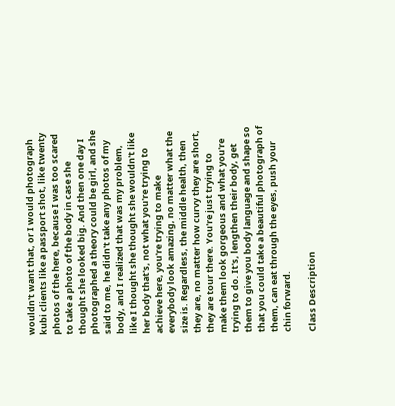wouldn't want that, or I would photograph kubi clients like a passport shot, like twenty photos of the here, because I was too scared to take a photo of the body in case she thought she looked big. And then one day I photographed a theory could be girl, and she said to me, he didn't take any photos of my body, and I realized that was my problem, like I thought she thought she wouldn't like her body that's, not what you're trying to achieve here, you're trying to make everybody look amazing, no matter what the size is. Regardless, the middle health, then they are, no matter how curvy they are short, they are tour there. You're just trying to make them look gorgeous and what you're trying to do. It's, lengthen their body, get them to give you body language and shape so that you could take a beautiful photograph of them, can eat through the eyes, push your chin forward.

Class Description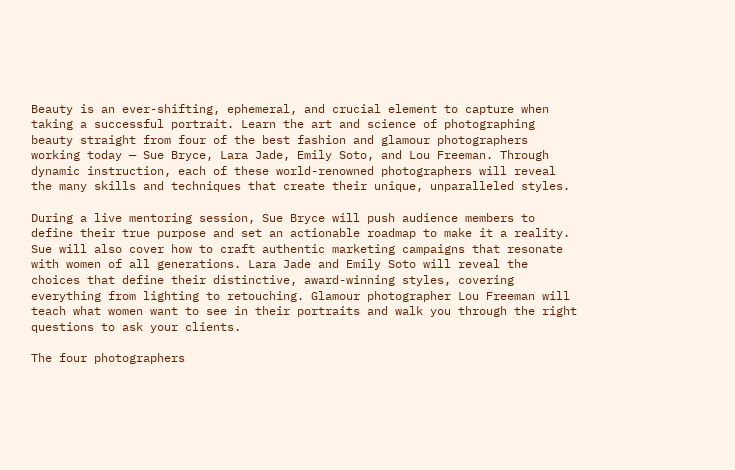Beauty is an ever-shifting, ephemeral, and crucial element to capture when taking a successful portrait. Learn the art and science of photographing beauty straight from four of the best fashion and glamour photographers working today — Sue Bryce, Lara Jade, Emily Soto, and Lou Freeman. Through dynamic instruction, each of these world-renowned photographers will reveal the many skills and techniques that create their unique, unparalleled styles.

During a live mentoring session, Sue Bryce will push audience members to define their true purpose and set an actionable roadmap to make it a reality. Sue will also cover how to craft authentic marketing campaigns that resonate with women of all generations. Lara Jade and Emily Soto will reveal the choices that define their distinctive, award-winning styles, covering everything from lighting to retouching. Glamour photographer Lou Freeman will teach what women want to see in their portraits and walk you through the right questions to ask your clients.

The four photographers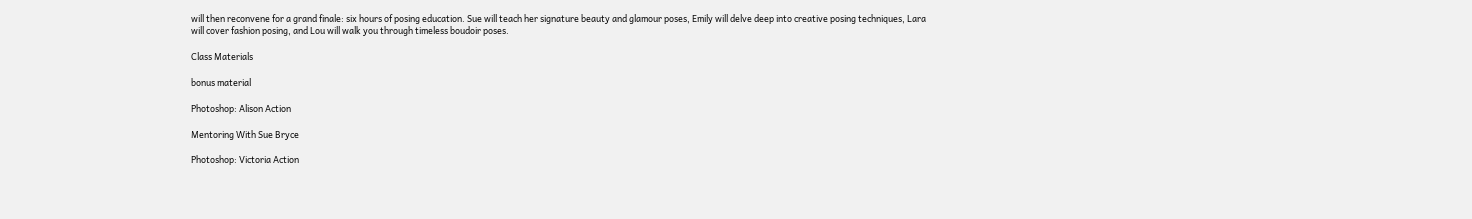will then reconvene for a grand finale: six hours of posing education. Sue will teach her signature beauty and glamour poses, Emily will delve deep into creative posing techniques, Lara will cover fashion posing, and Lou will walk you through timeless boudoir poses.

Class Materials

bonus material

Photoshop: Alison Action

Mentoring With Sue Bryce

Photoshop: Victoria Action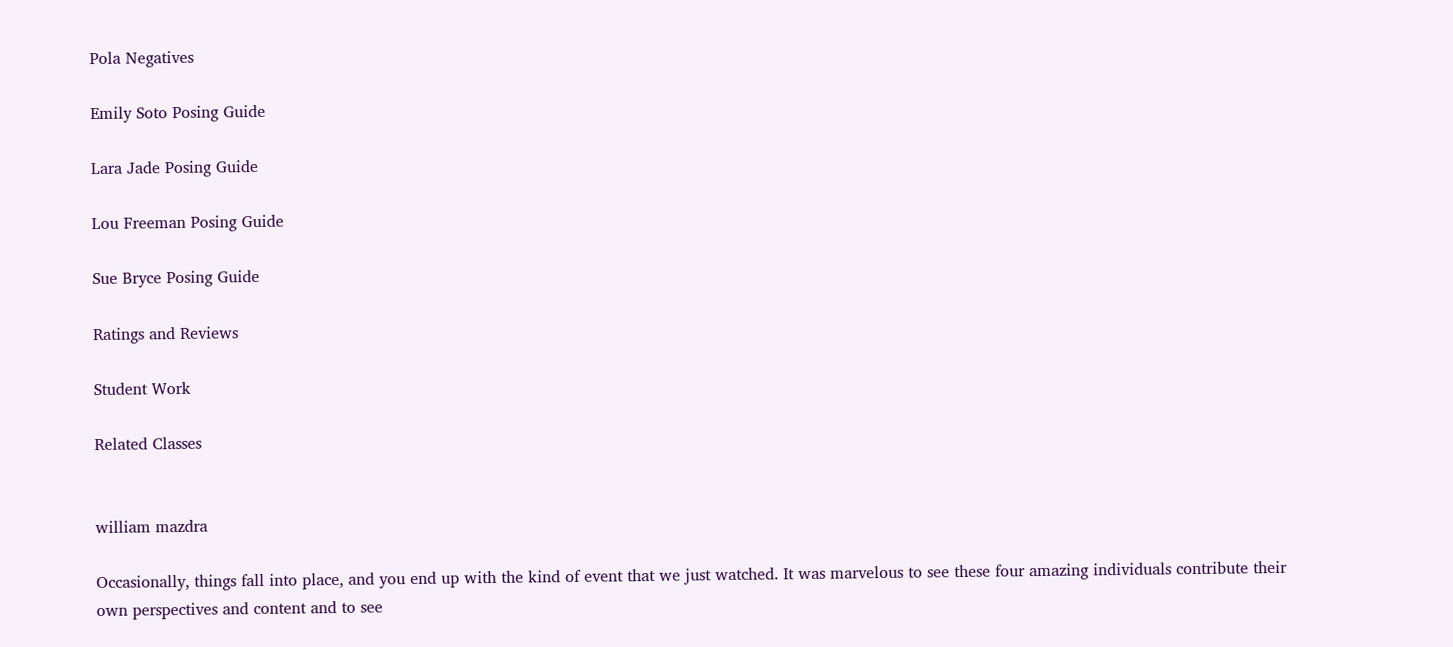Pola Negatives

Emily Soto Posing Guide

Lara Jade Posing Guide

Lou Freeman Posing Guide

Sue Bryce Posing Guide

Ratings and Reviews

Student Work

Related Classes


william mazdra

Occasionally, things fall into place, and you end up with the kind of event that we just watched. It was marvelous to see these four amazing individuals contribute their own perspectives and content and to see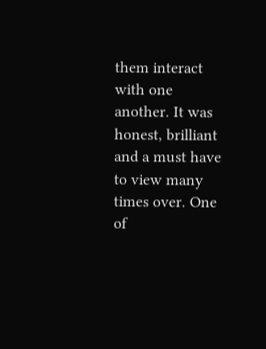them interact with one another. It was honest, brilliant and a must have to view many times over. One of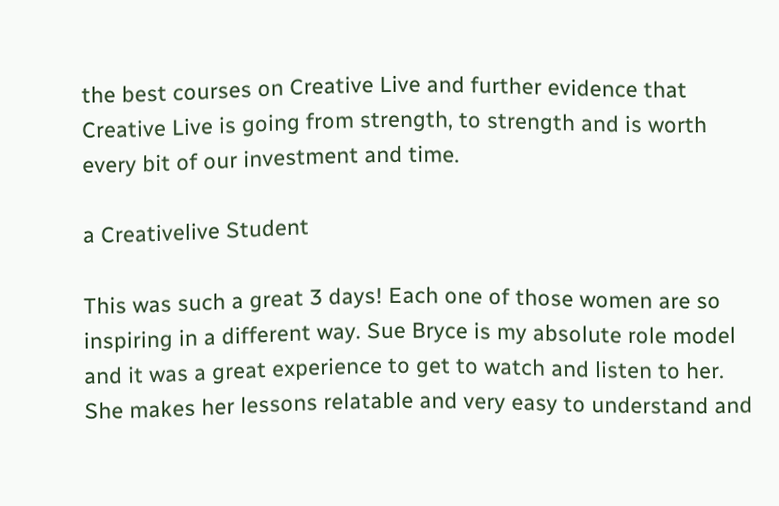the best courses on Creative Live and further evidence that Creative Live is going from strength, to strength and is worth every bit of our investment and time.

a Creativelive Student

This was such a great 3 days! Each one of those women are so inspiring in a different way. Sue Bryce is my absolute role model and it was a great experience to get to watch and listen to her. She makes her lessons relatable and very easy to understand and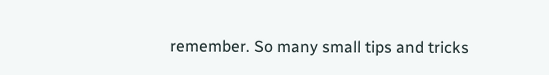remember. So many small tips and tricks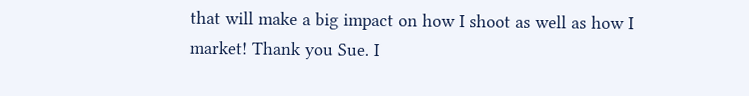that will make a big impact on how I shoot as well as how I market! Thank you Sue. I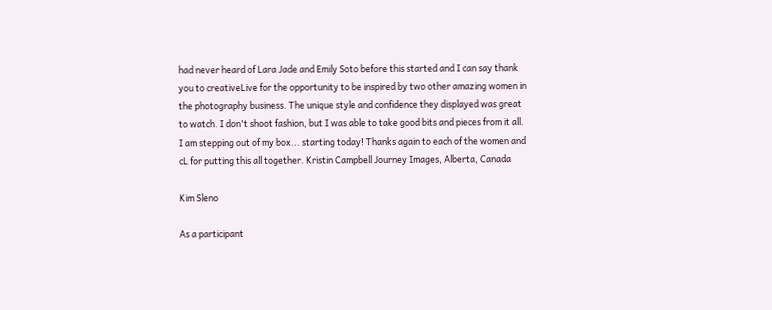had never heard of Lara Jade and Emily Soto before this started and I can say thank you to creativeLive for the opportunity to be inspired by two other amazing women in the photography business. The unique style and confidence they displayed was great to watch. I don't shoot fashion, but I was able to take good bits and pieces from it all. I am stepping out of my box... starting today! Thanks again to each of the women and cL for putting this all together. Kristin Campbell Journey Images, Alberta, Canada

Kim Sleno

As a participant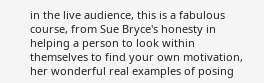in the live audience, this is a fabulous course, from Sue Bryce's honesty in helping a person to look within themselves to find your own motivation, her wonderful real examples of posing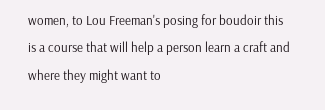women, to Lou Freeman's posing for boudoir this is a course that will help a person learn a craft and where they might want to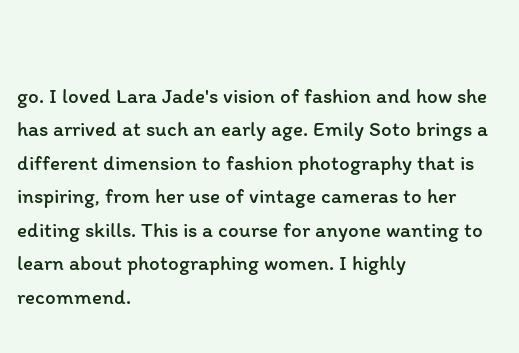go. I loved Lara Jade's vision of fashion and how she has arrived at such an early age. Emily Soto brings a different dimension to fashion photography that is inspiring, from her use of vintage cameras to her editing skills. This is a course for anyone wanting to learn about photographing women. I highly recommend.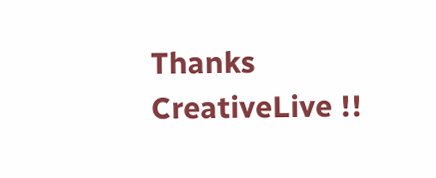Thanks CreativeLive !!